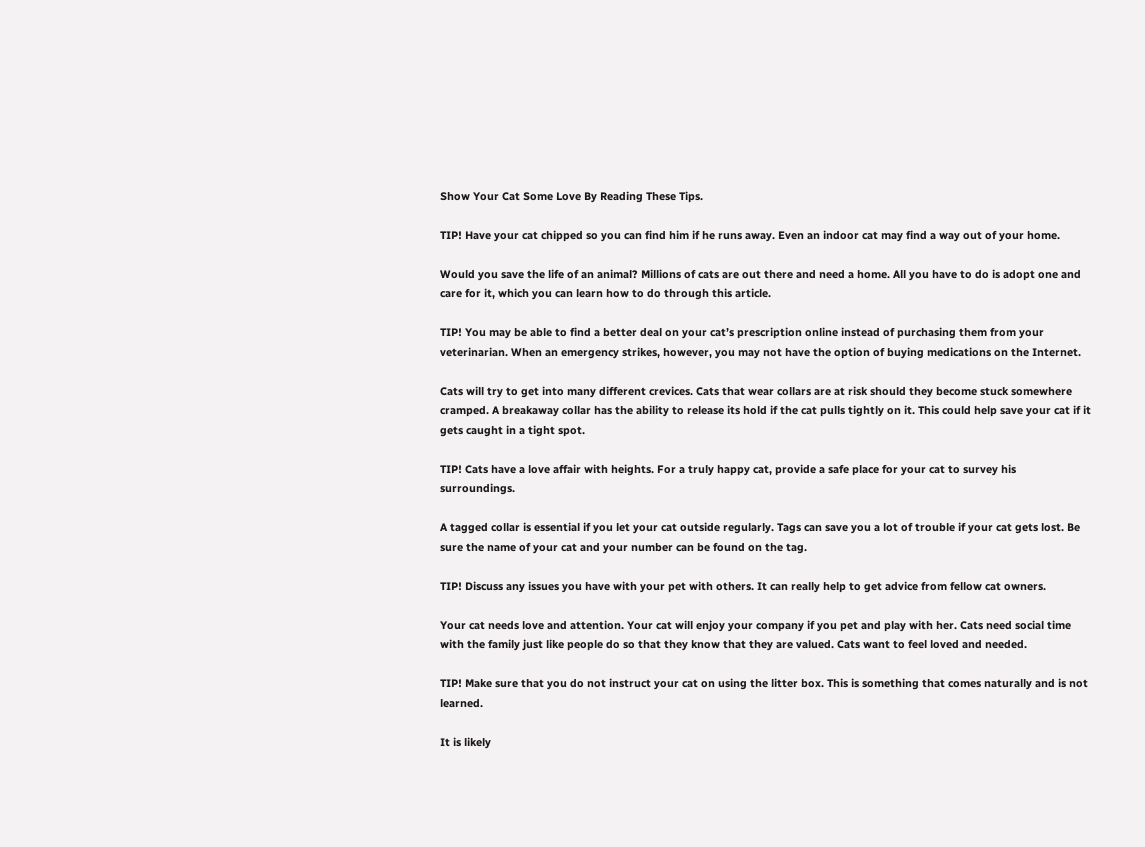Show Your Cat Some Love By Reading These Tips.

TIP! Have your cat chipped so you can find him if he runs away. Even an indoor cat may find a way out of your home.

Would you save the life of an animal? Millions of cats are out there and need a home. All you have to do is adopt one and care for it, which you can learn how to do through this article.

TIP! You may be able to find a better deal on your cat’s prescription online instead of purchasing them from your veterinarian. When an emergency strikes, however, you may not have the option of buying medications on the Internet.

Cats will try to get into many different crevices. Cats that wear collars are at risk should they become stuck somewhere cramped. A breakaway collar has the ability to release its hold if the cat pulls tightly on it. This could help save your cat if it gets caught in a tight spot.

TIP! Cats have a love affair with heights. For a truly happy cat, provide a safe place for your cat to survey his surroundings.

A tagged collar is essential if you let your cat outside regularly. Tags can save you a lot of trouble if your cat gets lost. Be sure the name of your cat and your number can be found on the tag.

TIP! Discuss any issues you have with your pet with others. It can really help to get advice from fellow cat owners.

Your cat needs love and attention. Your cat will enjoy your company if you pet and play with her. Cats need social time with the family just like people do so that they know that they are valued. Cats want to feel loved and needed.

TIP! Make sure that you do not instruct your cat on using the litter box. This is something that comes naturally and is not learned.

It is likely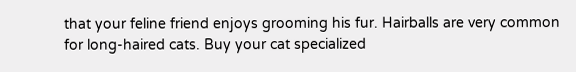that your feline friend enjoys grooming his fur. Hairballs are very common for long-haired cats. Buy your cat specialized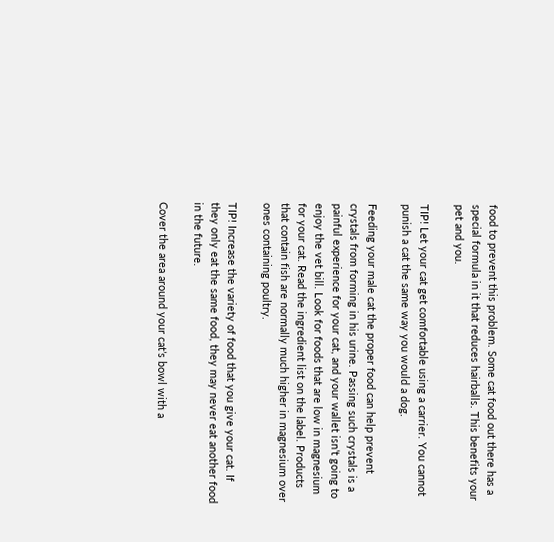food to prevent this problem. Some cat food out there has a special formula in it that reduces hairballs. This benefits your pet and you.

TIP! Let your cat get comfortable using a carrier. You cannot punish a cat the same way you would a dog.

Feeding your male cat the proper food can help prevent crystals from forming in his urine. Passing such crystals is a painful experience for your cat, and your wallet isn’t going to enjoy the vet bill. Look for foods that are low in magnesium for your cat. Read the ingredient list on the label. Products that contain fish are normally much higher in magnesium over ones containing poultry.

TIP! Increase the variety of food that you give your cat. If they only eat the same food, they may never eat another food in the future.

Cover the area around your cat’s bowl with a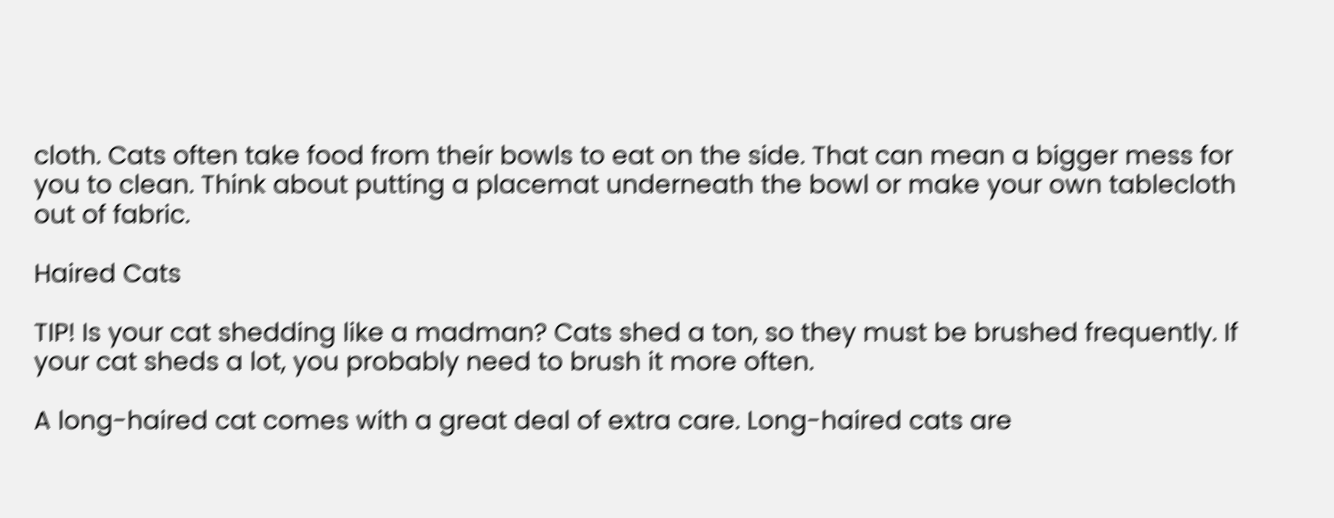cloth. Cats often take food from their bowls to eat on the side. That can mean a bigger mess for you to clean. Think about putting a placemat underneath the bowl or make your own tablecloth out of fabric.

Haired Cats

TIP! Is your cat shedding like a madman? Cats shed a ton, so they must be brushed frequently. If your cat sheds a lot, you probably need to brush it more often.

A long-haired cat comes with a great deal of extra care. Long-haired cats are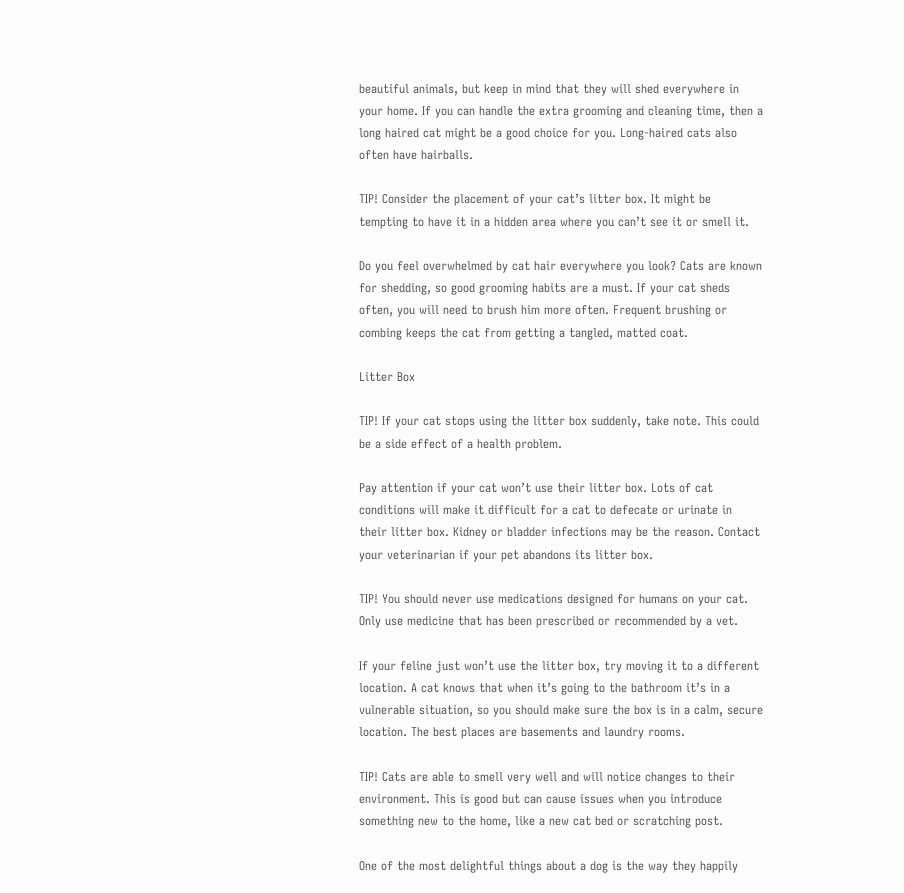beautiful animals, but keep in mind that they will shed everywhere in your home. If you can handle the extra grooming and cleaning time, then a long haired cat might be a good choice for you. Long-haired cats also often have hairballs.

TIP! Consider the placement of your cat’s litter box. It might be tempting to have it in a hidden area where you can’t see it or smell it.

Do you feel overwhelmed by cat hair everywhere you look? Cats are known for shedding, so good grooming habits are a must. If your cat sheds often, you will need to brush him more often. Frequent brushing or combing keeps the cat from getting a tangled, matted coat.

Litter Box

TIP! If your cat stops using the litter box suddenly, take note. This could be a side effect of a health problem.

Pay attention if your cat won’t use their litter box. Lots of cat conditions will make it difficult for a cat to defecate or urinate in their litter box. Kidney or bladder infections may be the reason. Contact your veterinarian if your pet abandons its litter box.

TIP! You should never use medications designed for humans on your cat. Only use medicine that has been prescribed or recommended by a vet.

If your feline just won’t use the litter box, try moving it to a different location. A cat knows that when it’s going to the bathroom it’s in a vulnerable situation, so you should make sure the box is in a calm, secure location. The best places are basements and laundry rooms.

TIP! Cats are able to smell very well and will notice changes to their environment. This is good but can cause issues when you introduce something new to the home, like a new cat bed or scratching post.

One of the most delightful things about a dog is the way they happily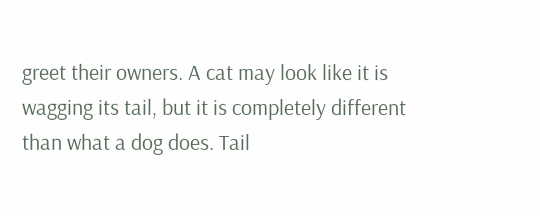greet their owners. A cat may look like it is wagging its tail, but it is completely different than what a dog does. Tail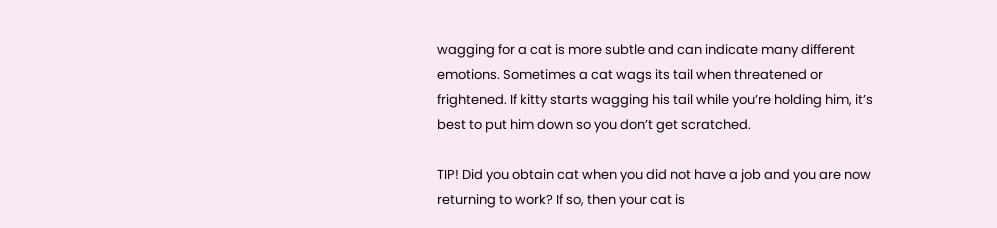wagging for a cat is more subtle and can indicate many different emotions. Sometimes a cat wags its tail when threatened or frightened. If kitty starts wagging his tail while you’re holding him, it’s best to put him down so you don’t get scratched.

TIP! Did you obtain cat when you did not have a job and you are now returning to work? If so, then your cat is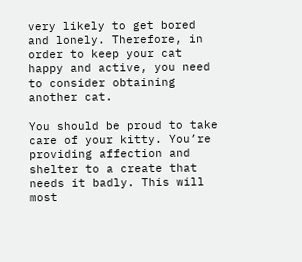very likely to get bored and lonely. Therefore, in order to keep your cat happy and active, you need to consider obtaining another cat.

You should be proud to take care of your kitty. You’re providing affection and shelter to a create that needs it badly. This will most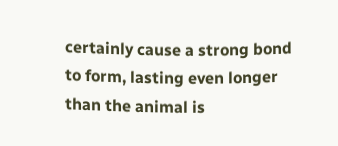certainly cause a strong bond to form, lasting even longer than the animal is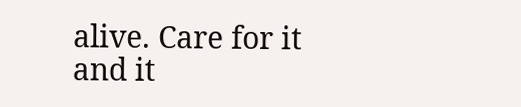alive. Care for it and it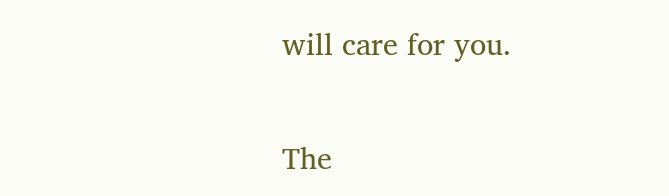will care for you.

The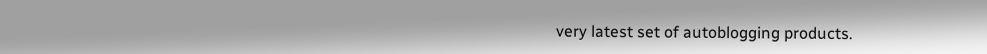very latest set of autoblogging products.